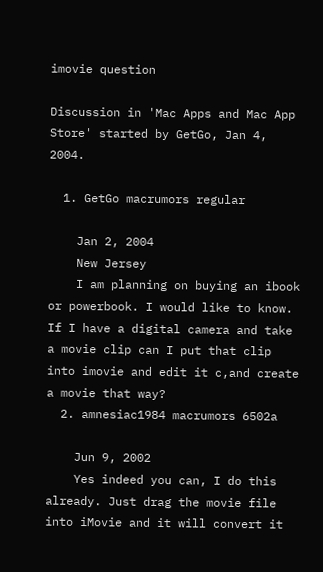imovie question

Discussion in 'Mac Apps and Mac App Store' started by GetGo, Jan 4, 2004.

  1. GetGo macrumors regular

    Jan 2, 2004
    New Jersey
    I am planning on buying an ibook or powerbook. I would like to know. If I have a digital camera and take a movie clip can I put that clip into imovie and edit it c,and create a movie that way?
  2. amnesiac1984 macrumors 6502a

    Jun 9, 2002
    Yes indeed you can, I do this already. Just drag the movie file into iMovie and it will convert it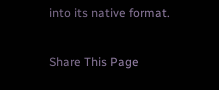into its native format.

Share This Page